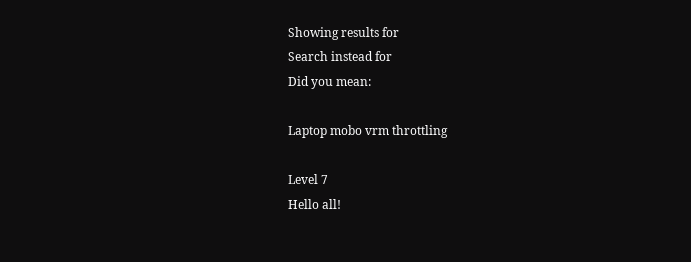Showing results for
Search instead for
Did you mean:

Laptop mobo vrm throttling

Level 7
Hello all!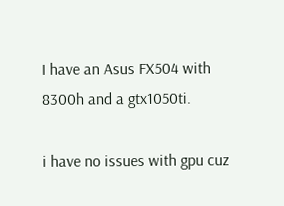I have an Asus FX504 with 8300h and a gtx1050ti.

i have no issues with gpu cuz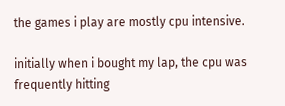the games i play are mostly cpu intensive.

initially when i bought my lap, the cpu was frequently hitting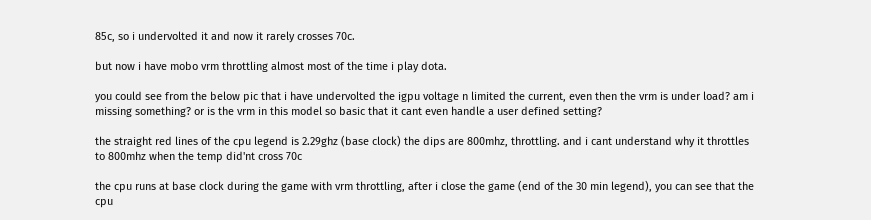85c, so i undervolted it and now it rarely crosses 70c.

but now i have mobo vrm throttling almost most of the time i play dota.

you could see from the below pic that i have undervolted the igpu voltage n limited the current, even then the vrm is under load? am i missing something? or is the vrm in this model so basic that it cant even handle a user defined setting?

the straight red lines of the cpu legend is 2.29ghz (base clock) the dips are 800mhz, throttling. and i cant understand why it throttles to 800mhz when the temp did'nt cross 70c

the cpu runs at base clock during the game with vrm throttling, after i close the game (end of the 30 min legend), you can see that the cpu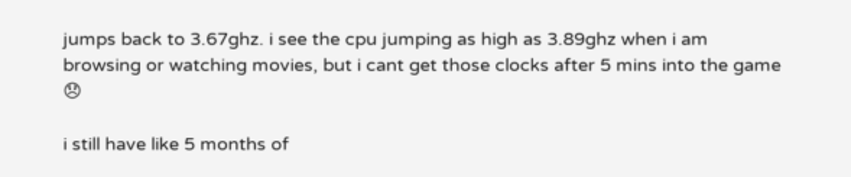jumps back to 3.67ghz. i see the cpu jumping as high as 3.89ghz when i am browsing or watching movies, but i cant get those clocks after 5 mins into the game 😞

i still have like 5 months of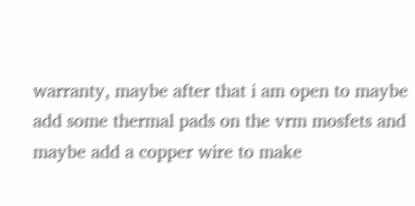warranty, maybe after that i am open to maybe add some thermal pads on the vrm mosfets and maybe add a copper wire to make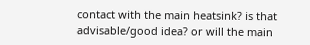contact with the main heatsink? is that advisable/good idea? or will the main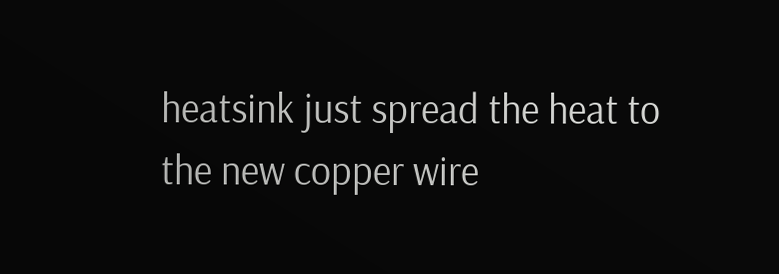heatsink just spread the heat to the new copper wire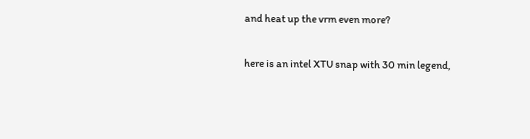and heat up the vrm even more?

here is an intel XTU snap with 30 min legend,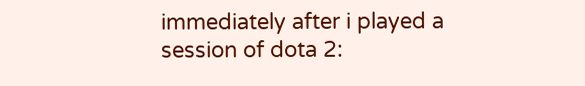immediately after i played a session of dota 2: